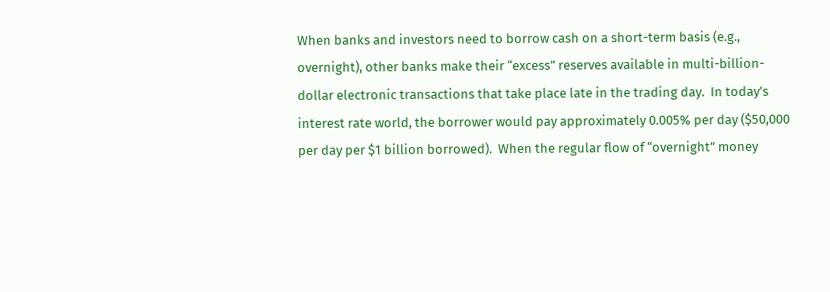When banks and investors need to borrow cash on a short-term basis (e.g., overnight), other banks make their “excess” reserves available in multi-billion-dollar electronic transactions that take place late in the trading day.  In today’s interest rate world, the borrower would pay approximately 0.005% per day ($50,000 per day per $1 billion borrowed).  When the regular flow of “overnight” money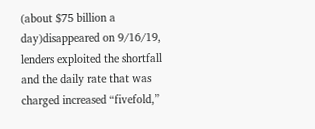(about $75 billion a day)disappeared on 9/16/19, lenders exploited the shortfall and the daily rate that was charged increased “fivefold,”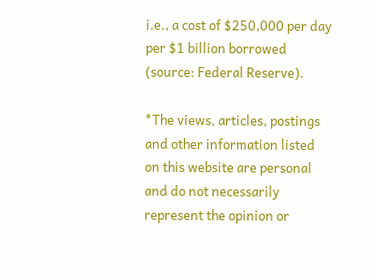i.e., a cost of $250,000 per day per $1 billion borrowed (source: Federal Reserve).

*The views, articles, postings and other information listed on this website are personal and do not necessarily represent the opinion or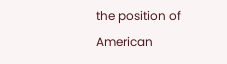the position of American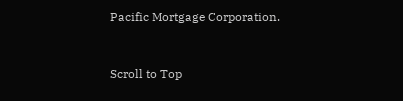Pacific Mortgage Corporation.


Scroll to Top